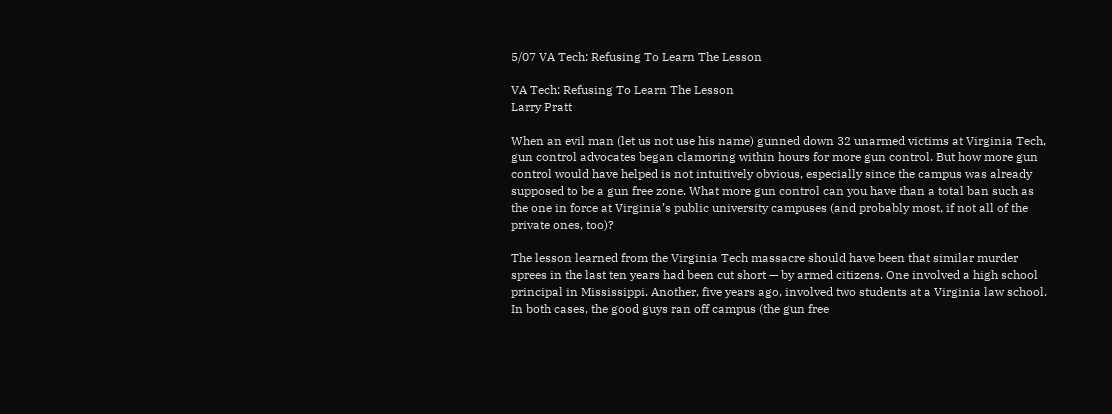5/07 VA Tech: Refusing To Learn The Lesson

VA Tech: Refusing To Learn The Lesson
Larry Pratt

When an evil man (let us not use his name) gunned down 32 unarmed victims at Virginia Tech, gun control advocates began clamoring within hours for more gun control. But how more gun control would have helped is not intuitively obvious, especially since the campus was already supposed to be a gun free zone. What more gun control can you have than a total ban such as the one in force at Virginia’s public university campuses (and probably most, if not all of the private ones, too)?

The lesson learned from the Virginia Tech massacre should have been that similar murder sprees in the last ten years had been cut short — by armed citizens. One involved a high school principal in Mississippi. Another, five years ago, involved two students at a Virginia law school. In both cases, the good guys ran off campus (the gun free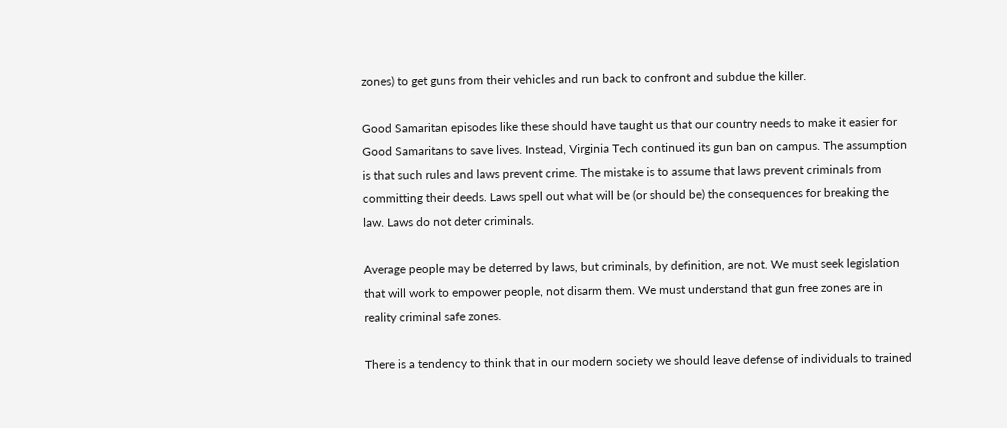zones) to get guns from their vehicles and run back to confront and subdue the killer.

Good Samaritan episodes like these should have taught us that our country needs to make it easier for Good Samaritans to save lives. Instead, Virginia Tech continued its gun ban on campus. The assumption is that such rules and laws prevent crime. The mistake is to assume that laws prevent criminals from committing their deeds. Laws spell out what will be (or should be) the consequences for breaking the law. Laws do not deter criminals.

Average people may be deterred by laws, but criminals, by definition, are not. We must seek legislation that will work to empower people, not disarm them. We must understand that gun free zones are in reality criminal safe zones.

There is a tendency to think that in our modern society we should leave defense of individuals to trained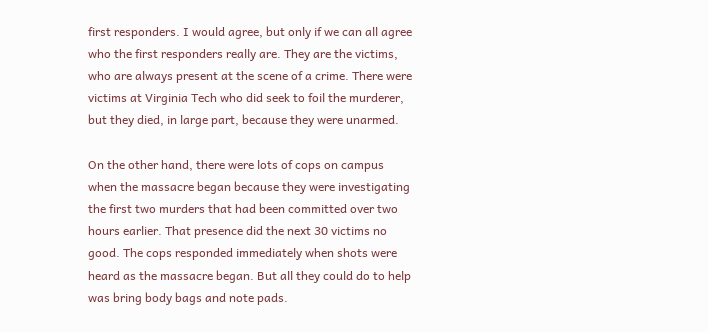first responders. I would agree, but only if we can all agree who the first responders really are. They are the victims, who are always present at the scene of a crime. There were victims at Virginia Tech who did seek to foil the murderer, but they died, in large part, because they were unarmed.

On the other hand, there were lots of cops on campus when the massacre began because they were investigating the first two murders that had been committed over two hours earlier. That presence did the next 30 victims no good. The cops responded immediately when shots were heard as the massacre began. But all they could do to help was bring body bags and note pads.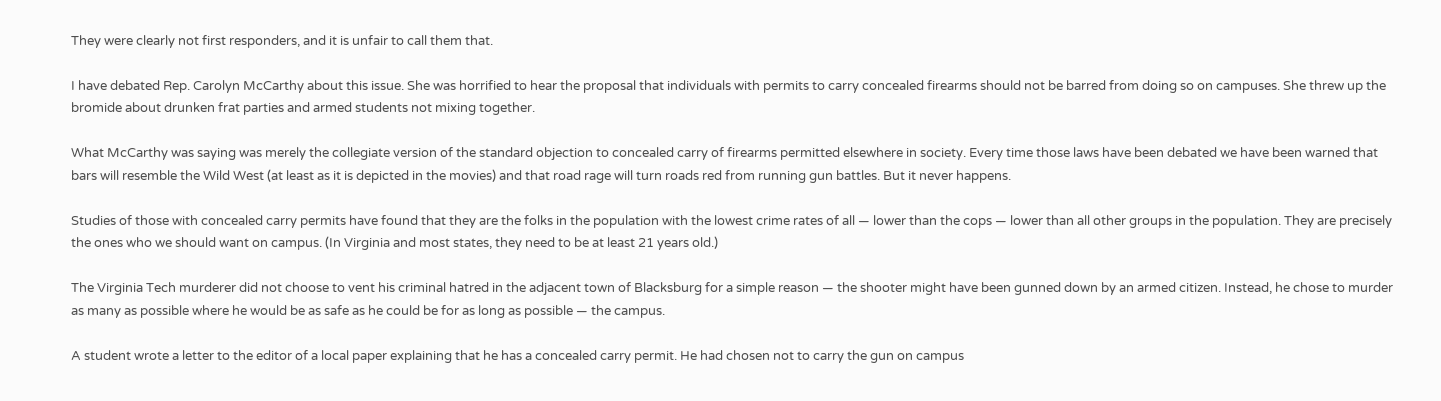They were clearly not first responders, and it is unfair to call them that.

I have debated Rep. Carolyn McCarthy about this issue. She was horrified to hear the proposal that individuals with permits to carry concealed firearms should not be barred from doing so on campuses. She threw up the bromide about drunken frat parties and armed students not mixing together.

What McCarthy was saying was merely the collegiate version of the standard objection to concealed carry of firearms permitted elsewhere in society. Every time those laws have been debated we have been warned that bars will resemble the Wild West (at least as it is depicted in the movies) and that road rage will turn roads red from running gun battles. But it never happens.

Studies of those with concealed carry permits have found that they are the folks in the population with the lowest crime rates of all — lower than the cops — lower than all other groups in the population. They are precisely the ones who we should want on campus. (In Virginia and most states, they need to be at least 21 years old.)

The Virginia Tech murderer did not choose to vent his criminal hatred in the adjacent town of Blacksburg for a simple reason — the shooter might have been gunned down by an armed citizen. Instead, he chose to murder as many as possible where he would be as safe as he could be for as long as possible — the campus.

A student wrote a letter to the editor of a local paper explaining that he has a concealed carry permit. He had chosen not to carry the gun on campus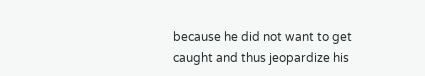because he did not want to get caught and thus jeopardize his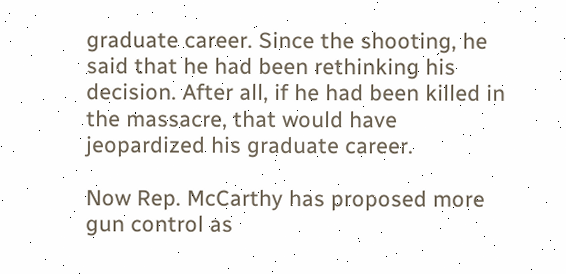graduate career. Since the shooting, he said that he had been rethinking his decision. After all, if he had been killed in the massacre, that would have jeopardized his graduate career.

Now Rep. McCarthy has proposed more gun control as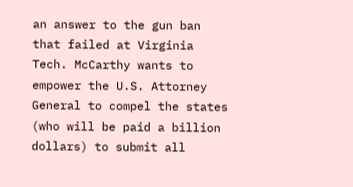an answer to the gun ban that failed at Virginia Tech. McCarthy wants to empower the U.S. Attorney General to compel the states (who will be paid a billion dollars) to submit all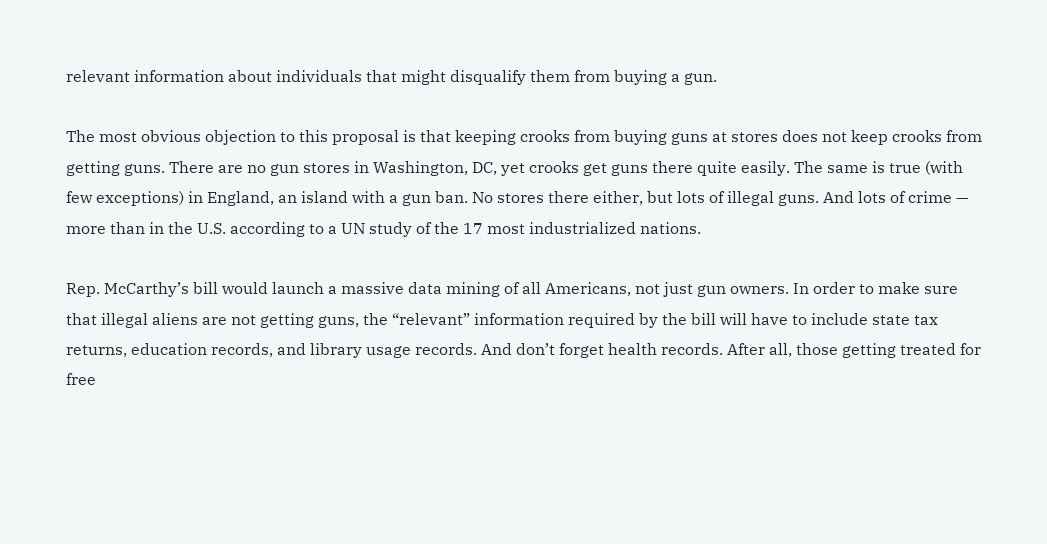relevant information about individuals that might disqualify them from buying a gun.

The most obvious objection to this proposal is that keeping crooks from buying guns at stores does not keep crooks from getting guns. There are no gun stores in Washington, DC, yet crooks get guns there quite easily. The same is true (with few exceptions) in England, an island with a gun ban. No stores there either, but lots of illegal guns. And lots of crime — more than in the U.S. according to a UN study of the 17 most industrialized nations.

Rep. McCarthy’s bill would launch a massive data mining of all Americans, not just gun owners. In order to make sure that illegal aliens are not getting guns, the “relevant” information required by the bill will have to include state tax returns, education records, and library usage records. And don’t forget health records. After all, those getting treated for free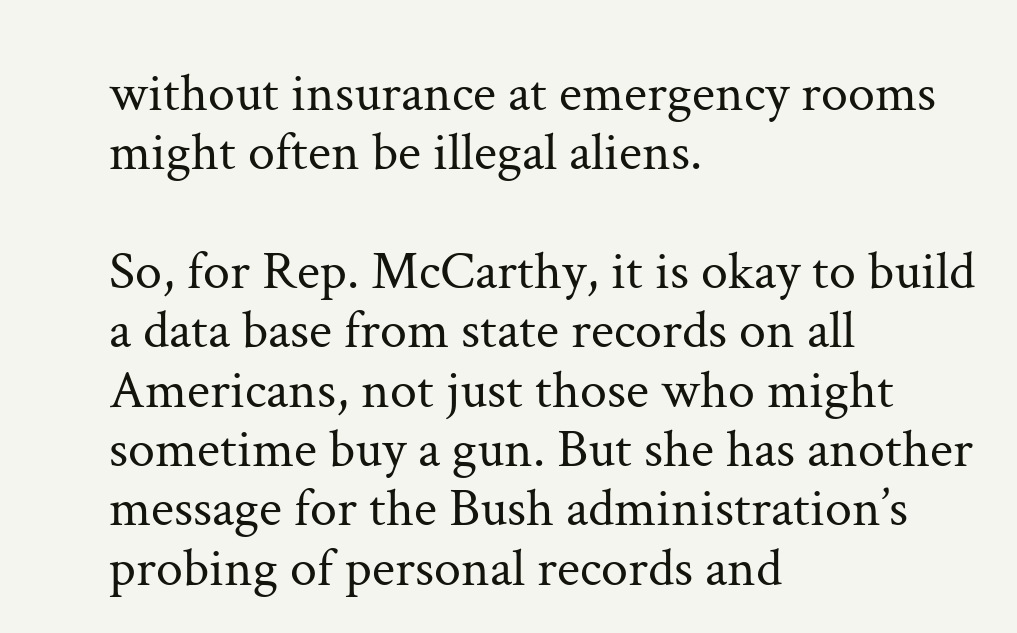without insurance at emergency rooms might often be illegal aliens.

So, for Rep. McCarthy, it is okay to build a data base from state records on all Americans, not just those who might sometime buy a gun. But she has another message for the Bush administration’s probing of personal records and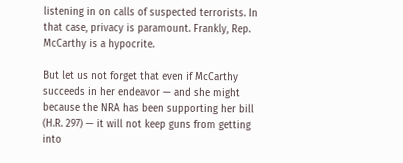listening in on calls of suspected terrorists. In that case, privacy is paramount. Frankly, Rep. McCarthy is a hypocrite.

But let us not forget that even if McCarthy succeeds in her endeavor — and she might because the NRA has been supporting her bill (H.R. 297) — it will not keep guns from getting into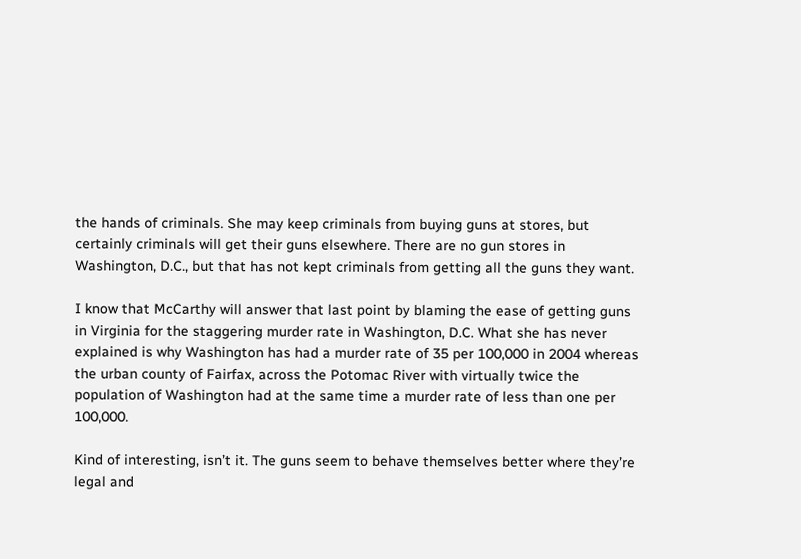the hands of criminals. She may keep criminals from buying guns at stores, but certainly criminals will get their guns elsewhere. There are no gun stores in Washington, D.C., but that has not kept criminals from getting all the guns they want.

I know that McCarthy will answer that last point by blaming the ease of getting guns in Virginia for the staggering murder rate in Washington, D.C. What she has never explained is why Washington has had a murder rate of 35 per 100,000 in 2004 whereas the urban county of Fairfax, across the Potomac River with virtually twice the population of Washington had at the same time a murder rate of less than one per 100,000.

Kind of interesting, isn’t it. The guns seem to behave themselves better where they’re legal and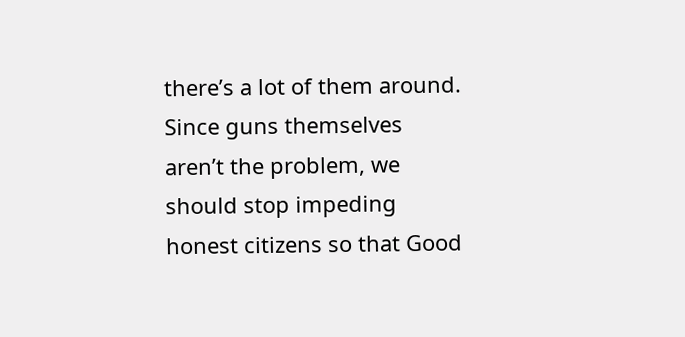there’s a lot of them around. Since guns themselves aren’t the problem, we should stop impeding honest citizens so that Good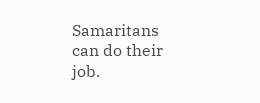Samaritans can do their job.